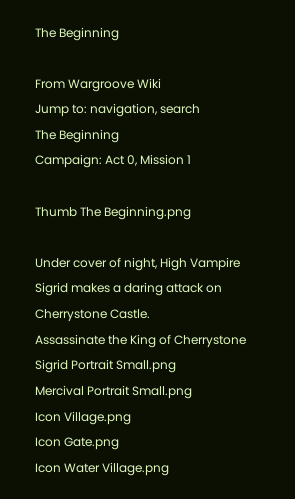The Beginning

From Wargroove Wiki
Jump to: navigation, search
The Beginning
Campaign: Act 0, Mission 1

Thumb The Beginning.png

Under cover of night, High Vampire Sigrid makes a daring attack on Cherrystone Castle.
Assassinate the King of Cherrystone
Sigrid Portrait Small.png
Mercival Portrait Small.png
Icon Village.png
Icon Gate.png
Icon Water Village.png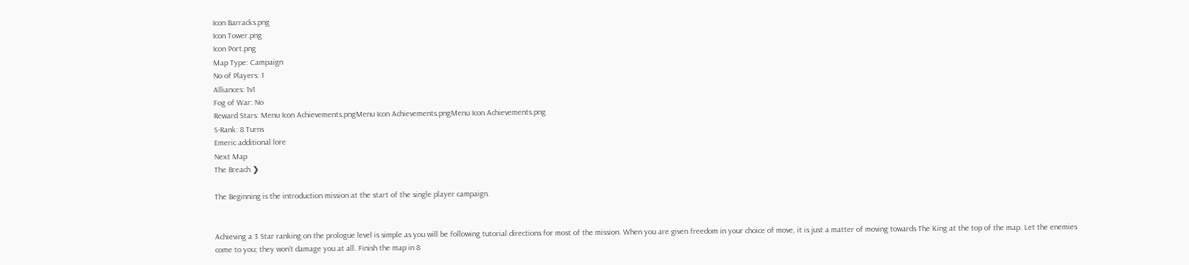Icon Barracks.png
Icon Tower.png
Icon Port.png
Map Type: Campaign
No of Players: 1
Alliances: 1v1
Fog of War: No
Reward Stars: Menu Icon Achievements.pngMenu Icon Achievements.pngMenu Icon Achievements.png
S-Rank: 8 Turns
Emeric additional lore
Next Map
The Breach ❯

The Beginning is the introduction mission at the start of the single player campaign.


Achieving a 3 Star ranking on the prologue level is simple as you will be following tutorial directions for most of the mission. When you are given freedom in your choice of move, it is just a matter of moving towards The King at the top of the map. Let the enemies come to you; they won't damage you at all. Finish the map in 8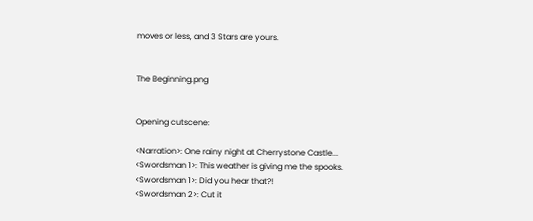moves or less, and 3 Stars are yours.


The Beginning.png


Opening cutscene:

<Narration>: One rainy night at Cherrystone Castle...
<Swordsman 1>: This weather is giving me the spooks.
<Swordsman 1>: Did you hear that?!
<Swordsman 2>: Cut it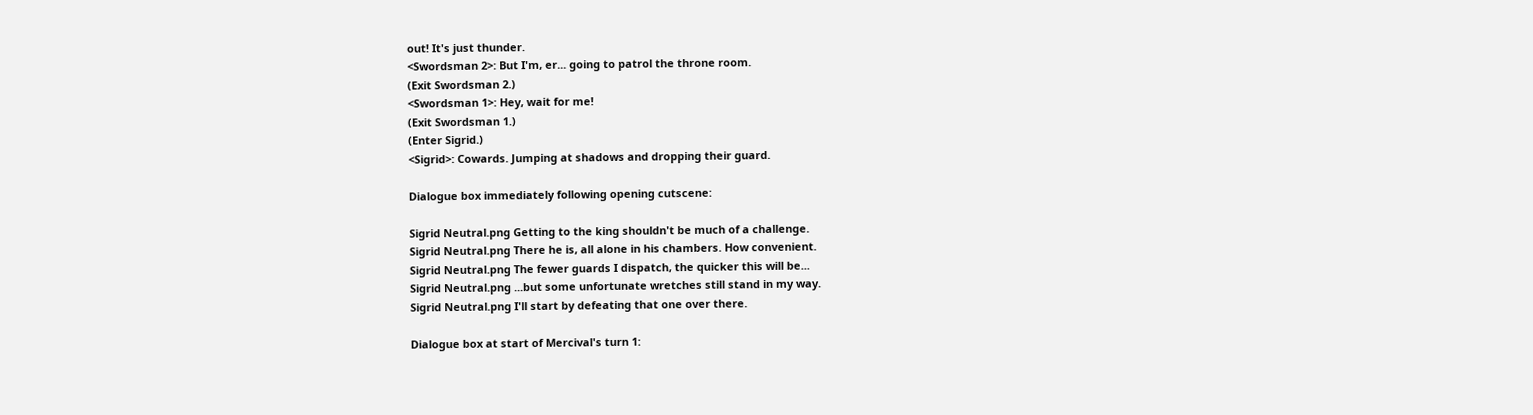out! It's just thunder.
<Swordsman 2>: But I'm, er... going to patrol the throne room.
(Exit Swordsman 2.)
<Swordsman 1>: Hey, wait for me!
(Exit Swordsman 1.)
(Enter Sigrid.)
<Sigrid>: Cowards. Jumping at shadows and dropping their guard.

Dialogue box immediately following opening cutscene:

Sigrid Neutral.png Getting to the king shouldn't be much of a challenge.
Sigrid Neutral.png There he is, all alone in his chambers. How convenient.
Sigrid Neutral.png The fewer guards I dispatch, the quicker this will be...
Sigrid Neutral.png ...but some unfortunate wretches still stand in my way.
Sigrid Neutral.png I'll start by defeating that one over there.

Dialogue box at start of Mercival's turn 1: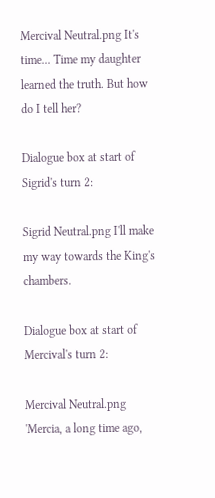Mercival Neutral.png It's time... Time my daughter learned the truth. But how do I tell her?

Dialogue box at start of Sigrid's turn 2:

Sigrid Neutral.png I'll make my way towards the King's chambers.

Dialogue box at start of Mercival's turn 2:

Mercival Neutral.png 'Mercia, a long time ago,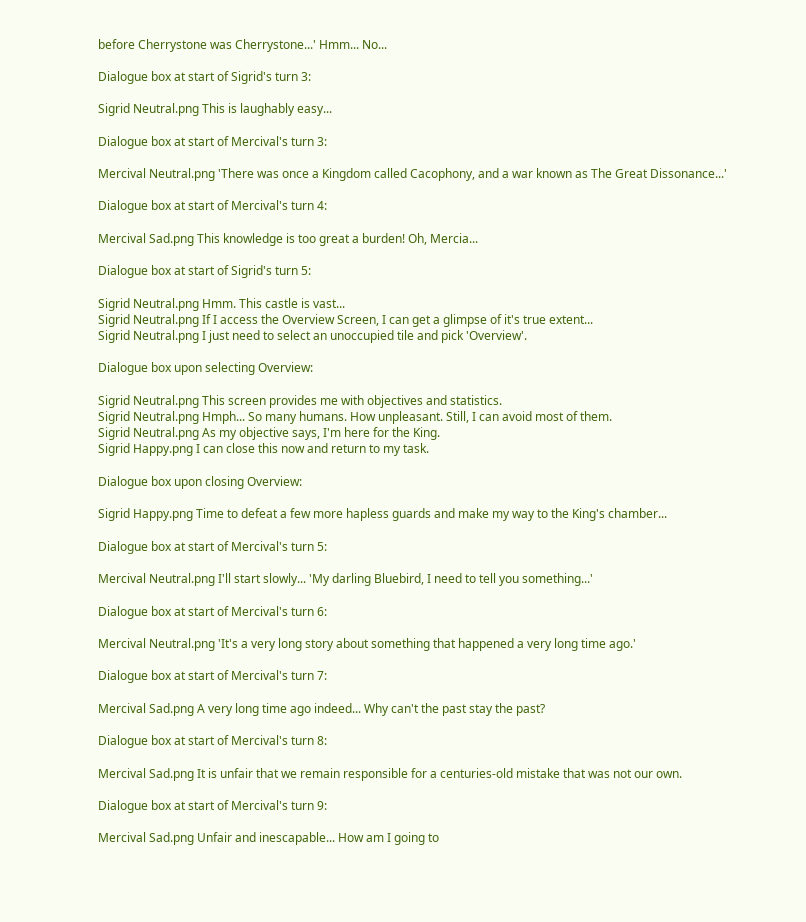before Cherrystone was Cherrystone...' Hmm... No...

Dialogue box at start of Sigrid's turn 3:

Sigrid Neutral.png This is laughably easy...

Dialogue box at start of Mercival's turn 3:

Mercival Neutral.png 'There was once a Kingdom called Cacophony, and a war known as The Great Dissonance...'

Dialogue box at start of Mercival's turn 4:

Mercival Sad.png This knowledge is too great a burden! Oh, Mercia...

Dialogue box at start of Sigrid's turn 5:

Sigrid Neutral.png Hmm. This castle is vast...
Sigrid Neutral.png If I access the Overview Screen, I can get a glimpse of it's true extent...
Sigrid Neutral.png I just need to select an unoccupied tile and pick 'Overview'.

Dialogue box upon selecting Overview:

Sigrid Neutral.png This screen provides me with objectives and statistics.
Sigrid Neutral.png Hmph... So many humans. How unpleasant. Still, I can avoid most of them.
Sigrid Neutral.png As my objective says, I'm here for the King.
Sigrid Happy.png I can close this now and return to my task.

Dialogue box upon closing Overview:

Sigrid Happy.png Time to defeat a few more hapless guards and make my way to the King's chamber...

Dialogue box at start of Mercival's turn 5:

Mercival Neutral.png I'll start slowly... 'My darling Bluebird, I need to tell you something...'

Dialogue box at start of Mercival's turn 6:

Mercival Neutral.png 'It's a very long story about something that happened a very long time ago.'

Dialogue box at start of Mercival's turn 7:

Mercival Sad.png A very long time ago indeed... Why can't the past stay the past?

Dialogue box at start of Mercival's turn 8:

Mercival Sad.png It is unfair that we remain responsible for a centuries-old mistake that was not our own.

Dialogue box at start of Mercival's turn 9:

Mercival Sad.png Unfair and inescapable... How am I going to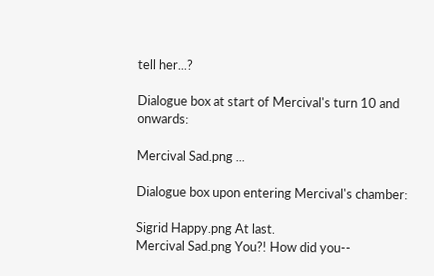tell her...?

Dialogue box at start of Mercival's turn 10 and onwards:

Mercival Sad.png ...

Dialogue box upon entering Mercival's chamber:

Sigrid Happy.png At last.
Mercival Sad.png You?! How did you--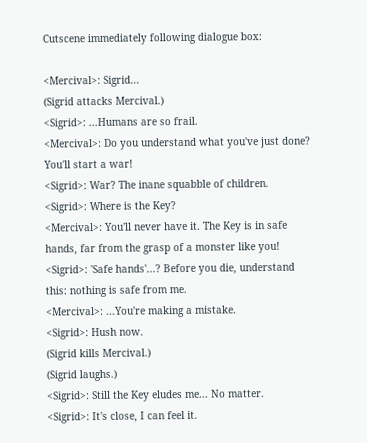Cutscene immediately following dialogue box:

<Mercival>: Sigrid...
(Sigrid attacks Mercival.)
<Sigrid>: ...Humans are so frail.
<Mercival>: Do you understand what you've just done? You'll start a war!
<Sigrid>: War? The inane squabble of children.
<Sigrid>: Where is the Key?
<Mercival>: You'll never have it. The Key is in safe hands, far from the grasp of a monster like you!
<Sigrid>: 'Safe hands'...? Before you die, understand this: nothing is safe from me.
<Mercival>: ...You're making a mistake.
<Sigrid>: Hush now.
(Sigrid kills Mercival.)
(Sigrid laughs.)
<Sigrid>: Still the Key eludes me... No matter.
<Sigrid>: It's close, I can feel it.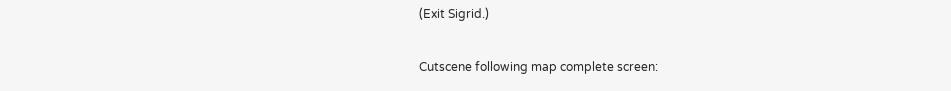(Exit Sigrid.)

Cutscene following map complete screen: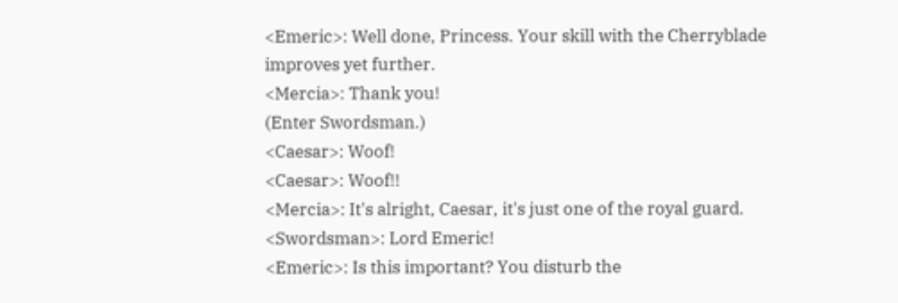<Emeric>: Well done, Princess. Your skill with the Cherryblade improves yet further.
<Mercia>: Thank you!
(Enter Swordsman.)
<Caesar>: Woof!
<Caesar>: Woof!!
<Mercia>: It's alright, Caesar, it's just one of the royal guard.
<Swordsman>: Lord Emeric!
<Emeric>: Is this important? You disturb the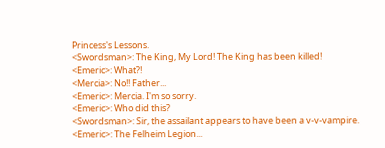Princess's Lessons.
<Swordsman>: The King, My Lord! The King has been killed!
<Emeric>: What?!
<Mercia>: No!! Father...
<Emeric>: Mercia. I'm so sorry.
<Emeric>: Who did this?
<Swordsman>: Sir, the assailant appears to have been a v-v-vampire.
<Emeric>: The Felheim Legion...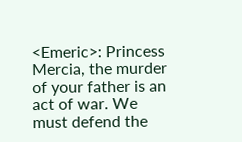<Emeric>: Princess Mercia, the murder of your father is an act of war. We must defend the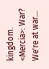kingdom.
<Mercia>: War? We're at war...